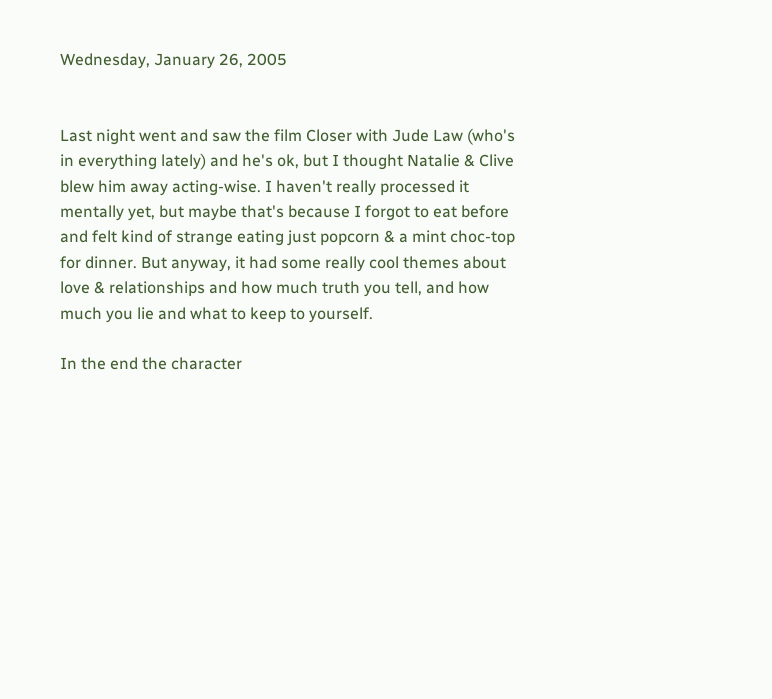Wednesday, January 26, 2005


Last night went and saw the film Closer with Jude Law (who's in everything lately) and he's ok, but I thought Natalie & Clive blew him away acting-wise. I haven't really processed it mentally yet, but maybe that's because I forgot to eat before and felt kind of strange eating just popcorn & a mint choc-top for dinner. But anyway, it had some really cool themes about love & relationships and how much truth you tell, and how much you lie and what to keep to yourself.

In the end the character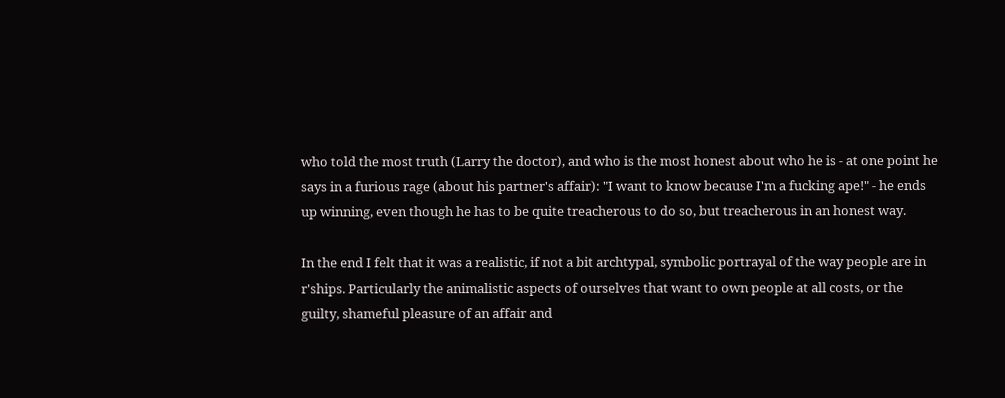who told the most truth (Larry the doctor), and who is the most honest about who he is - at one point he says in a furious rage (about his partner's affair): "I want to know because I'm a fucking ape!" - he ends up winning, even though he has to be quite treacherous to do so, but treacherous in an honest way.

In the end I felt that it was a realistic, if not a bit archtypal, symbolic portrayal of the way people are in r'ships. Particularly the animalistic aspects of ourselves that want to own people at all costs, or the guilty, shameful pleasure of an affair and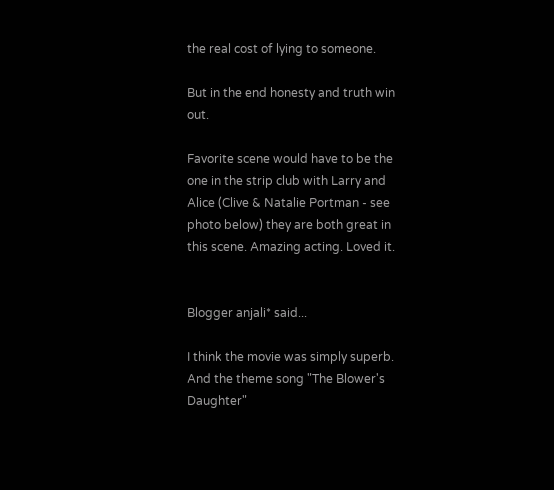the real cost of lying to someone.

But in the end honesty and truth win out.

Favorite scene would have to be the one in the strip club with Larry and Alice (Clive & Natalie Portman - see photo below) they are both great in this scene. Amazing acting. Loved it.


Blogger anjali* said...

I think the movie was simply superb. And the theme song "The Blower's Daughter"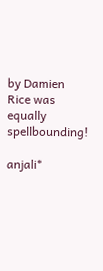by Damien Rice was equally spellbounding!

anjali*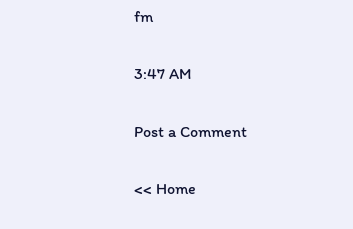fm

3:47 AM

Post a Comment

<< Home